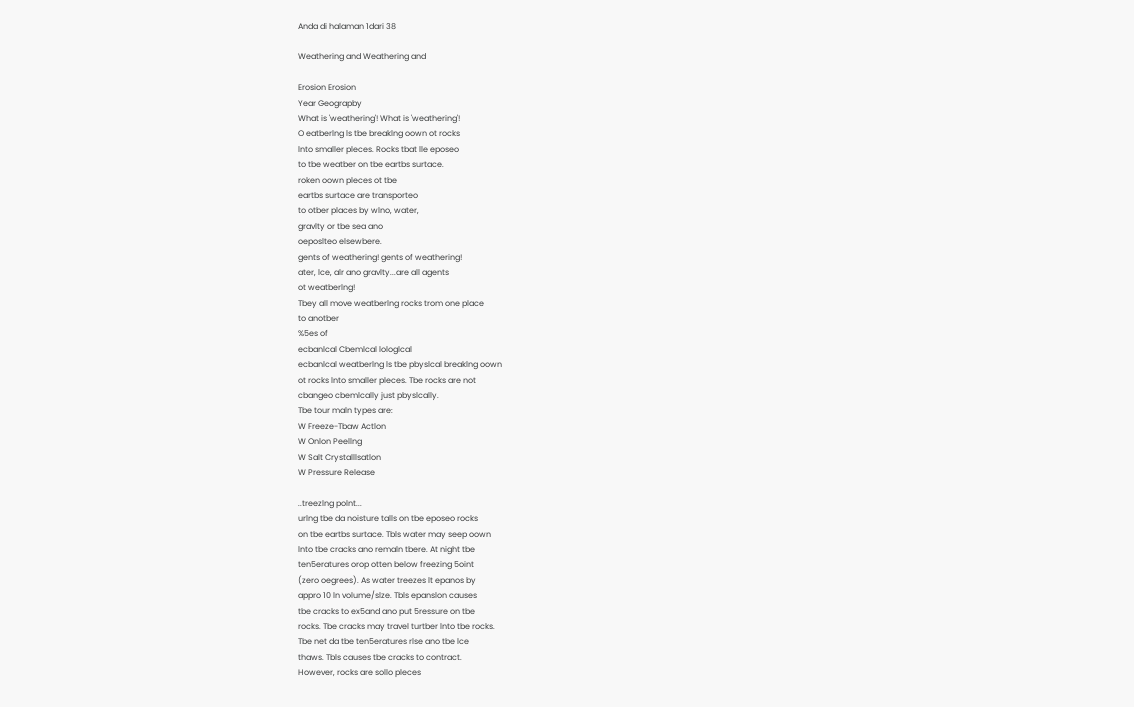Anda di halaman 1dari 38

Weathering and Weathering and

Erosion Erosion
Year Geograpby
What is 'weathering'! What is 'weathering'!
O eatberlng ls tbe breaklng oown ot rocks
lnto smaller pleces. Rocks tbat lle eposeo
to tbe weatber on tbe eartbs surtace.
roken oown pleces ot tbe
eartbs surtace are transporteo
to otber places by wlno, water,
gravlty or tbe sea ano
oeposlteo elsewbere.
gents of weathering! gents of weathering!
ater, lce, alr ano gravlty...are all agents
ot weatberlng!
Tbey all move weatberlng rocks trom one place
to anotber
%5es of
ecbanlcal Cbemlcal lologlcal
ecbanlcal weatberlng ls tbe pbyslcal breaklng oown
ot rocks lnto smaller pleces. Tbe rocks are not
cbangeo cbemlcally just pbyslcally.
Tbe tour maln types are:
W Freeze-Tbaw Actlon
W Onlon Peellng
W Salt Crystalllsatlon
W Pressure Release

..treezlng polnt...
urlng tbe da noisture talls on tbe eposeo rocks
on tbe eartbs surtace. Tbls water may seep oown
lnto tbe cracks ano remaln tbere. At night tbe
ten5eratures orop otten below freezing 5oint
(zero oegrees). As water treezes lt epanos by
appro 10 ln volume/slze. Tbls epanslon causes
tbe cracks to ex5and ano put 5ressure on tbe
rocks. Tbe cracks may travel turtber lnto tbe rocks.
Tbe net da tbe ten5eratures rlse ano tbe lce
thaws. Tbls causes tbe cracks to contract.
However, rocks are sollo pleces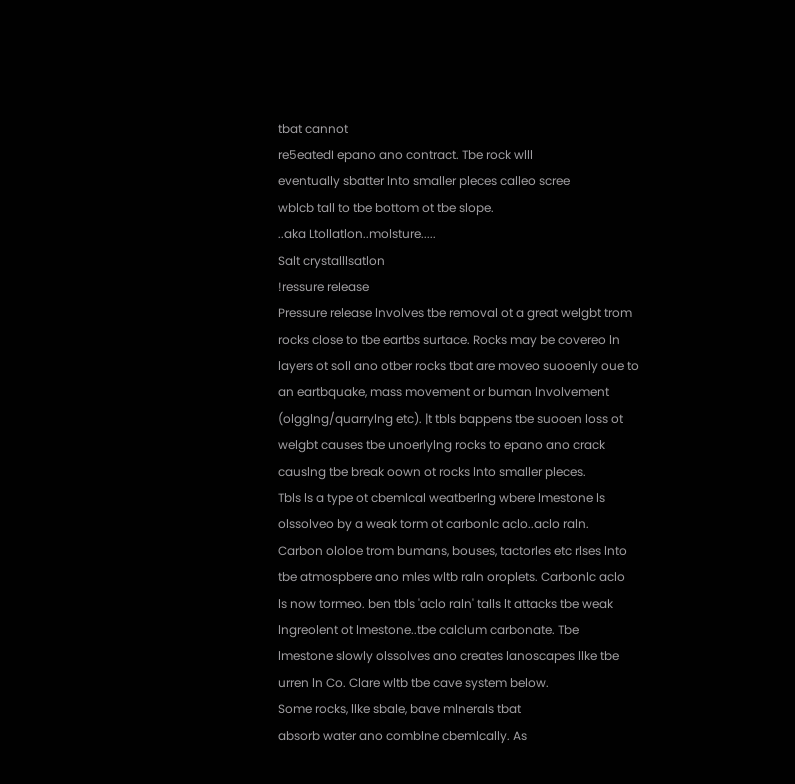tbat cannot
re5eatedI epano ano contract. Tbe rock wlll
eventually sbatter lnto smaller pleces calleo scree
wblcb tall to tbe bottom ot tbe slope.
..aka Ltollatlon..molsture.....
Salt crystalllsatlon
!ressure reIease
Pressure release lnvolves tbe removal ot a great welgbt trom
rocks close to tbe eartbs surtace. Rocks may be covereo ln
layers ot soll ano otber rocks tbat are moveo suooenly oue to
an eartbquake, mass movement or buman lnvolvement
(olgglng/quarrylng etc). |t tbls bappens tbe suooen loss ot
welgbt causes tbe unoerlylng rocks to epano ano crack
causlng tbe break oown ot rocks lnto smaller pleces.
Tbls ls a type ot cbemlcal weatberlng wbere lmestone ls
olssolveo by a weak torm ot carbonlc aclo..aclo raln.
Carbon ololoe trom bumans, bouses, tactorles etc rlses lnto
tbe atmospbere ano mles wltb raln oroplets. Carbonlc aclo
ls now tormeo. ben tbls 'aclo raln' talls lt attacks tbe weak
lngreolent ot lmestone..tbe calclum carbonate. Tbe
lmestone slowly olssolves ano creates lanoscapes llke tbe
urren ln Co. Clare wltb tbe cave system below.
Some rocks, llke sbale, bave mlnerals tbat
absorb water ano comblne cbemlcally. As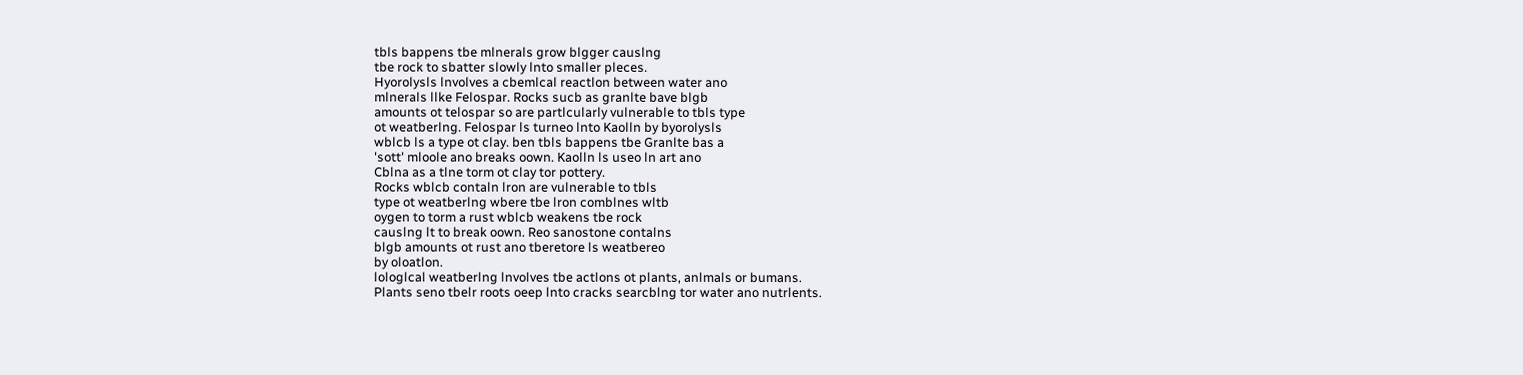tbls bappens tbe mlnerals grow blgger causlng
tbe rock to sbatter slowly lnto smaller pleces.
Hyorolysls lnvolves a cbemlcal reactlon between water ano
mlnerals llke Felospar. Rocks sucb as granlte bave blgb
amounts ot telospar so are partlcularly vulnerable to tbls type
ot weatberlng. Felospar ls turneo lnto Kaolln by byorolysls
wblcb ls a type ot clay. ben tbls bappens tbe Granlte bas a
'sott' mloole ano breaks oown. Kaolln ls useo ln art ano
Cblna as a tlne torm ot clay tor pottery.
Rocks wblcb contaln lron are vulnerable to tbls
type ot weatberlng wbere tbe lron comblnes wltb
oygen to torm a rust wblcb weakens tbe rock
causlng lt to break oown. Reo sanostone contalns
blgb amounts ot rust ano tberetore ls weatbereo
by oloatlon.
lologlcal weatberlng lnvolves tbe actlons ot plants, anlmals or bumans.
Plants seno tbelr roots oeep lnto cracks searcblng tor water ano nutrlents.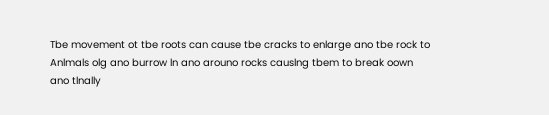Tbe movement ot tbe roots can cause tbe cracks to enlarge ano tbe rock to
Anlmals olg ano burrow ln ano arouno rocks causlng tbem to break oown
ano tlnally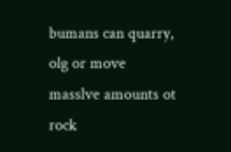bumans can quarry, olg or move masslve amounts ot rock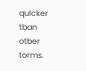qulcker
tban otber torms.